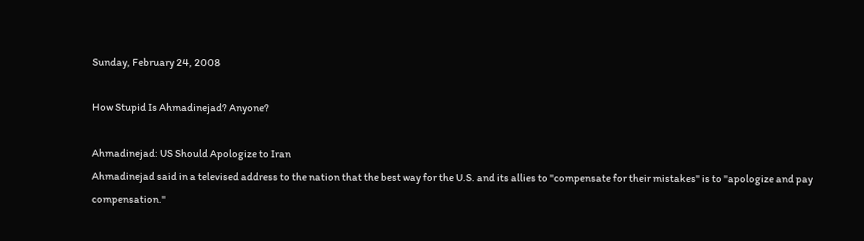Sunday, February 24, 2008

How Stupid Is Ahmadinejad? Anyone?

Ahmadinejad: US Should Apologize to Iran
Ahmadinejad said in a televised address to the nation that the best way for the U.S. and its allies to "compensate for their mistakes" is to "apologize and pay compensation."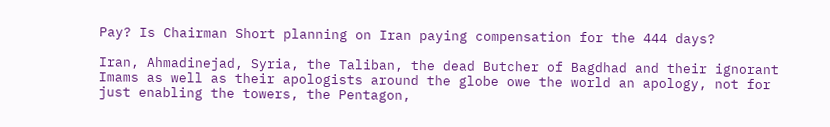Pay? Is Chairman Short planning on Iran paying compensation for the 444 days?

Iran, Ahmadinejad, Syria, the Taliban, the dead Butcher of Bagdhad and their ignorant Imams as well as their apologists around the globe owe the world an apology, not for just enabling the towers, the Pentagon,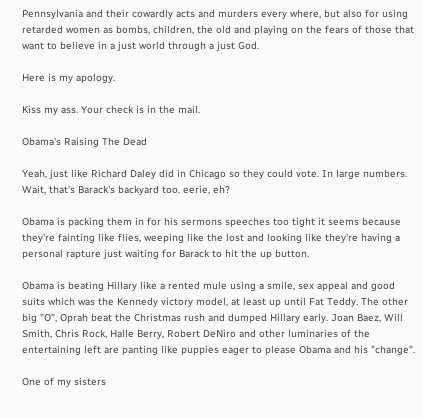Pennsylvania and their cowardly acts and murders every where, but also for using retarded women as bombs, children, the old and playing on the fears of those that want to believe in a just world through a just God.

Here is my apology.

Kiss my ass. Your check is in the mail.

Obama's Raising The Dead

Yeah, just like Richard Daley did in Chicago so they could vote. In large numbers. Wait, that's Barack's backyard too. eerie, eh?

Obama is packing them in for his sermons speeches too tight it seems because they're fainting like flies, weeping like the lost and looking like they're having a personal rapture just waiting for Barack to hit the up button.

Obama is beating Hillary like a rented mule using a smile, sex appeal and good suits which was the Kennedy victory model, at least up until Fat Teddy. The other big "O", Oprah beat the Christmas rush and dumped Hillary early. Joan Baez, Will Smith, Chris Rock, Halle Berry, Robert DeNiro and other luminaries of the entertaining left are panting like puppies eager to please Obama and his "change".

One of my sisters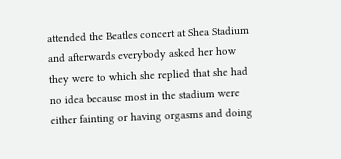attended the Beatles concert at Shea Stadium and afterwards everybody asked her how they were to which she replied that she had no idea because most in the stadium were either fainting or having orgasms and doing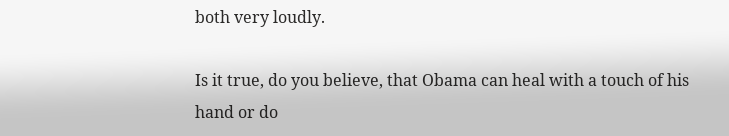both very loudly.

Is it true, do you believe, that Obama can heal with a touch of his hand or do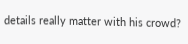details really matter with his crowd?